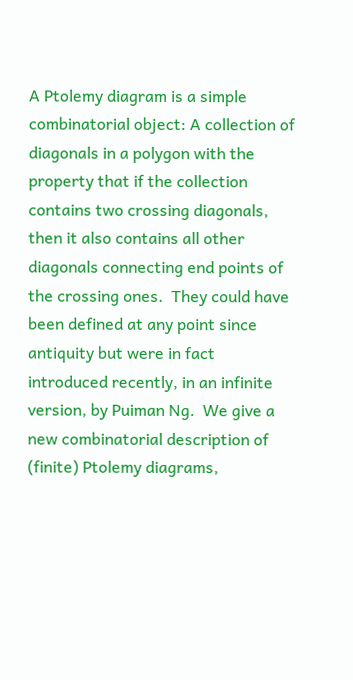A Ptolemy diagram is a simple combinatorial object: A collection of diagonals in a polygon with the property that if the collection contains two crossing diagonals, then it also contains all other diagonals connecting end points of the crossing ones.  They could have been defined at any point since antiquity but were in fact introduced recently, in an infinite version, by Puiman Ng.  We give a new combinatorial description of (finite) Ptolemy diagrams,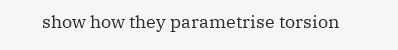show how they parametrise torsion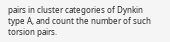pairs in cluster categories of Dynkin type A, and count the number of such torsion pairs.